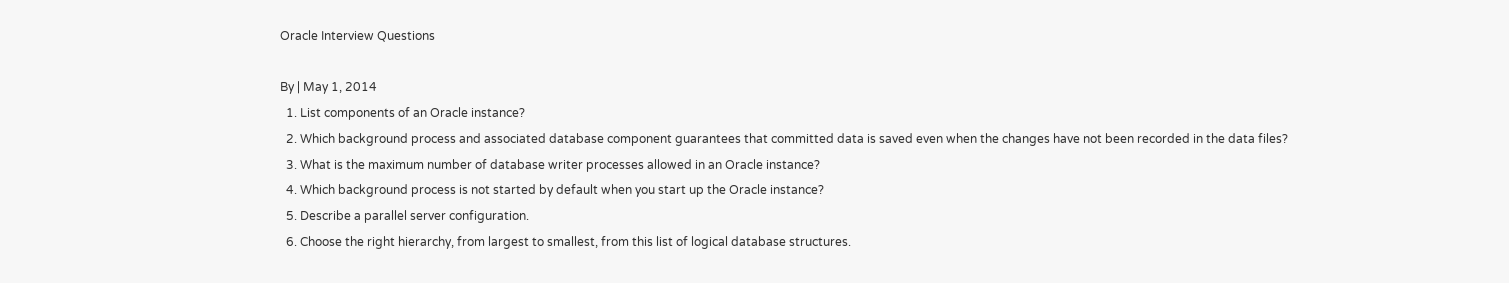Oracle Interview Questions

By | May 1, 2014
  1. List components of an Oracle instance?
  2. Which background process and associated database component guarantees that committed data is saved even when the changes have not been recorded in the data files?
  3. What is the maximum number of database writer processes allowed in an Oracle instance?
  4. Which background process is not started by default when you start up the Oracle instance?
  5. Describe a parallel server configuration.
  6. Choose the right hierarchy, from largest to smallest, from this list of logical database structures.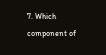7. Which component of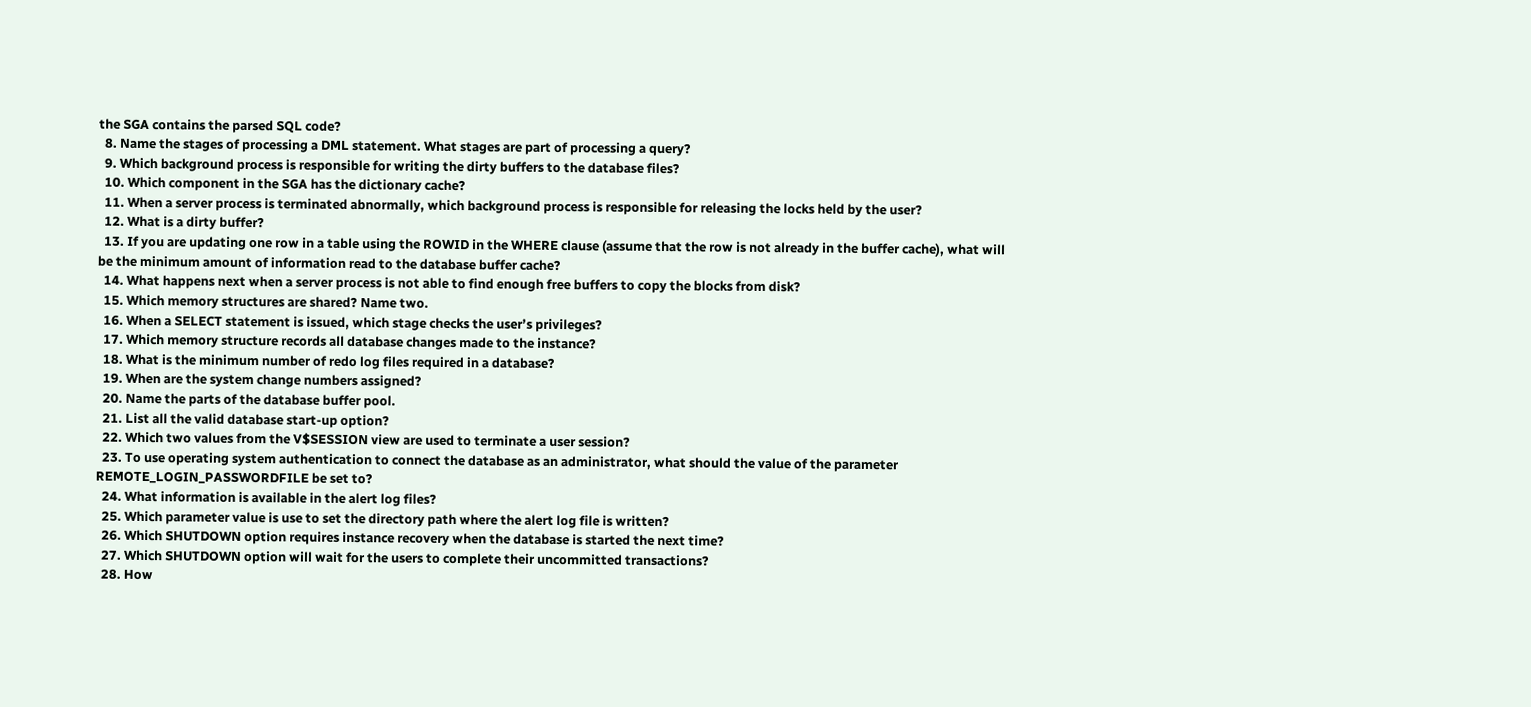the SGA contains the parsed SQL code?
  8. Name the stages of processing a DML statement. What stages are part of processing a query?
  9. Which background process is responsible for writing the dirty buffers to the database files?
  10. Which component in the SGA has the dictionary cache?
  11. When a server process is terminated abnormally, which background process is responsible for releasing the locks held by the user?
  12. What is a dirty buffer?
  13. If you are updating one row in a table using the ROWID in the WHERE clause (assume that the row is not already in the buffer cache), what will be the minimum amount of information read to the database buffer cache?
  14. What happens next when a server process is not able to find enough free buffers to copy the blocks from disk?
  15. Which memory structures are shared? Name two.
  16. When a SELECT statement is issued, which stage checks the user’s privileges?
  17. Which memory structure records all database changes made to the instance?
  18. What is the minimum number of redo log files required in a database?
  19. When are the system change numbers assigned?
  20. Name the parts of the database buffer pool.
  21. List all the valid database start-up option?
  22. Which two values from the V$SESSION view are used to terminate a user session?
  23. To use operating system authentication to connect the database as an administrator, what should the value of the parameter REMOTE_LOGIN_PASSWORDFILE be set to?
  24. What information is available in the alert log files?
  25. Which parameter value is use to set the directory path where the alert log file is written?
  26. Which SHUTDOWN option requires instance recovery when the database is started the next time?
  27. Which SHUTDOWN option will wait for the users to complete their uncommitted transactions?
  28. How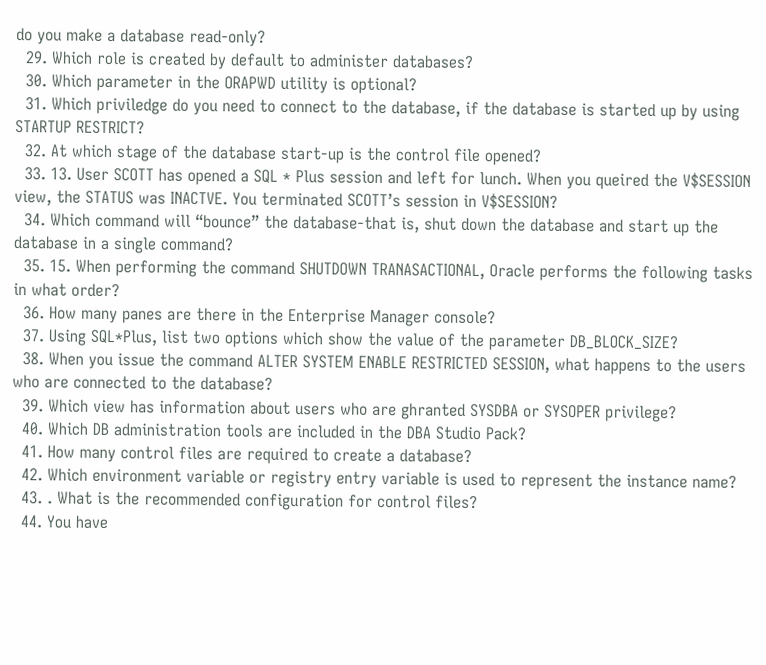do you make a database read-only?
  29. Which role is created by default to administer databases?
  30. Which parameter in the ORAPWD utility is optional?
  31. Which priviledge do you need to connect to the database, if the database is started up by using STARTUP RESTRICT?
  32. At which stage of the database start-up is the control file opened?
  33. 13. User SCOTT has opened a SQL * Plus session and left for lunch. When you queired the V$SESSION view, the STATUS was INACTVE. You terminated SCOTT’s session in V$SESSION?
  34. Which command will “bounce” the database-that is, shut down the database and start up the database in a single command?
  35. 15. When performing the command SHUTDOWN TRANASACTIONAL, Oracle performs the following tasks in what order?
  36. How many panes are there in the Enterprise Manager console?
  37. Using SQL*Plus, list two options which show the value of the parameter DB_BLOCK_SIZE?
  38. When you issue the command ALTER SYSTEM ENABLE RESTRICTED SESSION, what happens to the users who are connected to the database?
  39. Which view has information about users who are ghranted SYSDBA or SYSOPER privilege?
  40. Which DB administration tools are included in the DBA Studio Pack?
  41. How many control files are required to create a database?
  42. Which environment variable or registry entry variable is used to represent the instance name?
  43. . What is the recommended configuration for control files?
  44. You have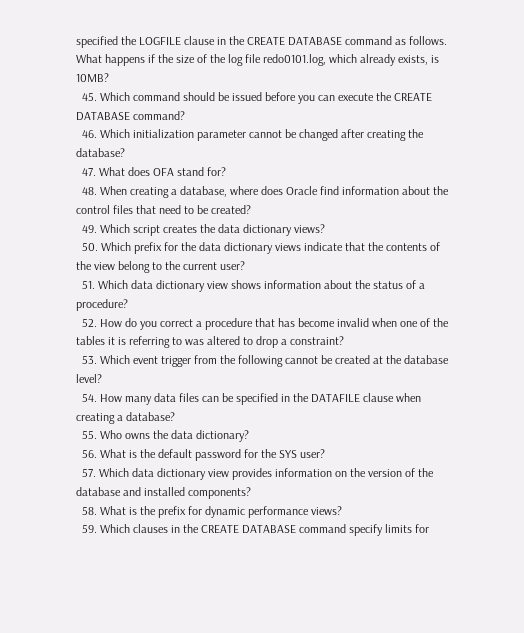specified the LOGFILE clause in the CREATE DATABASE command as follows. What happens if the size of the log file redo0101.log, which already exists, is 10MB?
  45. Which command should be issued before you can execute the CREATE DATABASE command?
  46. Which initialization parameter cannot be changed after creating the database?
  47. What does OFA stand for?
  48. When creating a database, where does Oracle find information about the control files that need to be created?
  49. Which script creates the data dictionary views?
  50. Which prefix for the data dictionary views indicate that the contents of the view belong to the current user?
  51. Which data dictionary view shows information about the status of a procedure?
  52. How do you correct a procedure that has become invalid when one of the tables it is referring to was altered to drop a constraint?
  53. Which event trigger from the following cannot be created at the database level?
  54. How many data files can be specified in the DATAFILE clause when creating a database?
  55. Who owns the data dictionary?
  56. What is the default password for the SYS user?
  57. Which data dictionary view provides information on the version of the database and installed components?
  58. What is the prefix for dynamic performance views?
  59. Which clauses in the CREATE DATABASE command specify limits for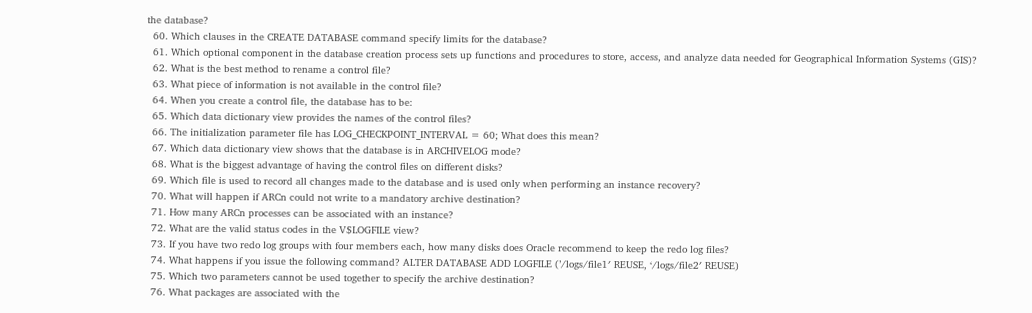the database?
  60. Which clauses in the CREATE DATABASE command specify limits for the database?
  61. Which optional component in the database creation process sets up functions and procedures to store, access, and analyze data needed for Geographical Information Systems (GIS)?
  62. What is the best method to rename a control file?
  63. What piece of information is not available in the control file?
  64. When you create a control file, the database has to be:
  65. Which data dictionary view provides the names of the control files?
  66. The initialization parameter file has LOG_CHECKPOINT_INTERVAL = 60; What does this mean?
  67. Which data dictionary view shows that the database is in ARCHIVELOG mode?
  68. What is the biggest advantage of having the control files on different disks?
  69. Which file is used to record all changes made to the database and is used only when performing an instance recovery?
  70. What will happen if ARCn could not write to a mandatory archive destination?
  71. How many ARCn processes can be associated with an instance?
  72. What are the valid status codes in the V$LOGFILE view?
  73. If you have two redo log groups with four members each, how many disks does Oracle recommend to keep the redo log files?
  74. What happens if you issue the following command? ALTER DATABASE ADD LOGFILE (’/logs/file1′ REUSE, ‘/logs/file2′ REUSE)
  75. Which two parameters cannot be used together to specify the archive destination?
  76. What packages are associated with the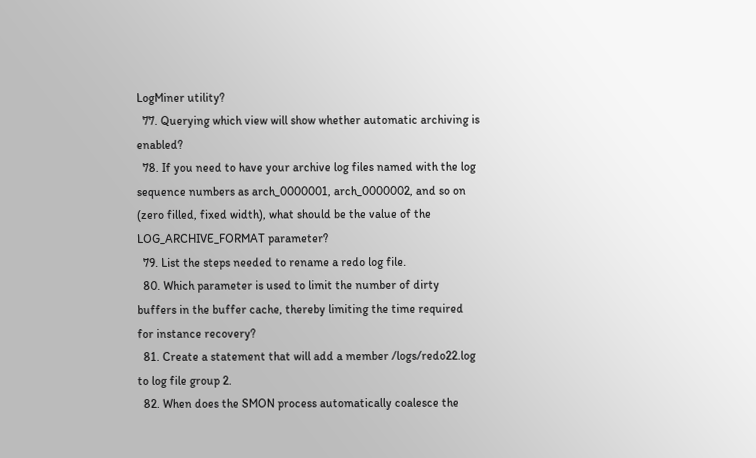LogMiner utility?
  77. Querying which view will show whether automatic archiving is enabled?
  78. If you need to have your archive log files named with the log sequence numbers as arch_0000001, arch_0000002, and so on (zero filled, fixed width), what should be the value of the LOG_ARCHIVE_FORMAT parameter?
  79. List the steps needed to rename a redo log file.
  80. Which parameter is used to limit the number of dirty buffers in the buffer cache, thereby limiting the time required for instance recovery?
  81. Create a statement that will add a member /logs/redo22.log to log file group 2.
  82. When does the SMON process automatically coalesce the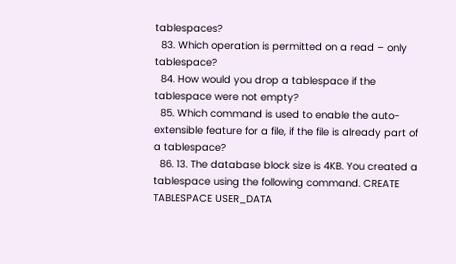tablespaces?
  83. Which operation is permitted on a read – only tablespace?
  84. How would you drop a tablespace if the tablespace were not empty?
  85. Which command is used to enable the auto-extensible feature for a file, if the file is already part of a tablespace?
  86. 13. The database block size is 4KB. You created a tablespace using the following command. CREATE TABLESPACE USER_DATA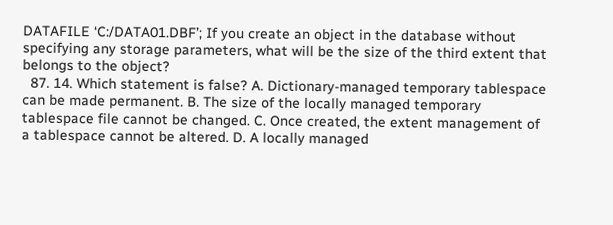DATAFILE ‘C:/DATA01.DBF’; If you create an object in the database without specifying any storage parameters, what will be the size of the third extent that belongs to the object?
  87. 14. Which statement is false? A. Dictionary-managed temporary tablespace can be made permanent. B. The size of the locally managed temporary tablespace file cannot be changed. C. Once created, the extent management of a tablespace cannot be altered. D. A locally managed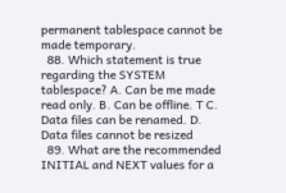permanent tablespace cannot be made temporary.
  88. Which statement is true regarding the SYSTEM tablespace? A. Can be me made read only. B. Can be offline. T C. Data files can be renamed. D. Data files cannot be resized
  89. What are the recommended INITIAL and NEXT values for a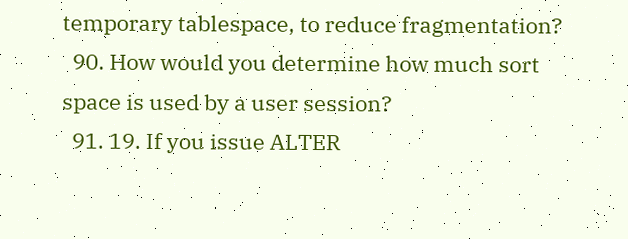temporary tablespace, to reduce fragmentation?
  90. How would you determine how much sort space is used by a user session?
  91. 19. If you issue ALTER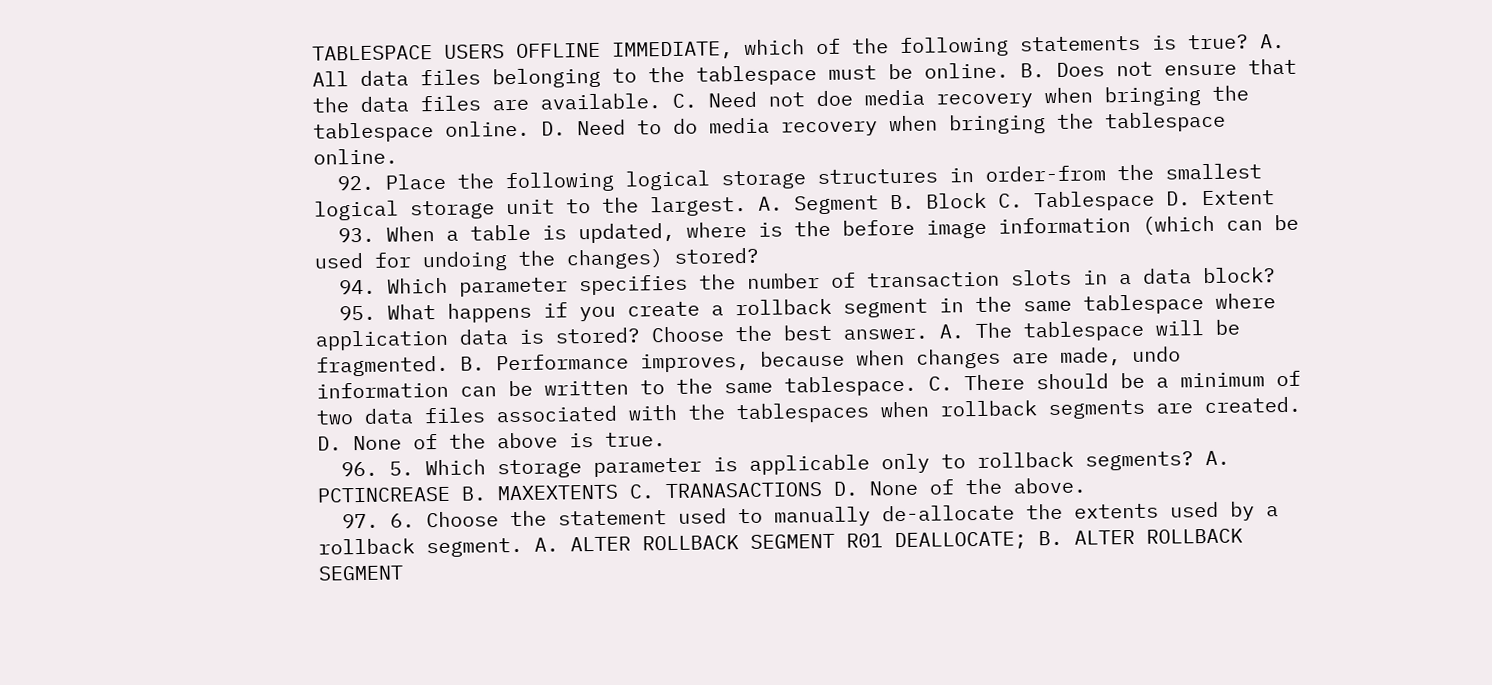TABLESPACE USERS OFFLINE IMMEDIATE, which of the following statements is true? A. All data files belonging to the tablespace must be online. B. Does not ensure that the data files are available. C. Need not doe media recovery when bringing the tablespace online. D. Need to do media recovery when bringing the tablespace online.
  92. Place the following logical storage structures in order-from the smallest logical storage unit to the largest. A. Segment B. Block C. Tablespace D. Extent
  93. When a table is updated, where is the before image information (which can be used for undoing the changes) stored?
  94. Which parameter specifies the number of transaction slots in a data block?
  95. What happens if you create a rollback segment in the same tablespace where application data is stored? Choose the best answer. A. The tablespace will be fragmented. B. Performance improves, because when changes are made, undo information can be written to the same tablespace. C. There should be a minimum of two data files associated with the tablespaces when rollback segments are created. D. None of the above is true.
  96. 5. Which storage parameter is applicable only to rollback segments? A. PCTINCREASE B. MAXEXTENTS C. TRANASACTIONS D. None of the above.
  97. 6. Choose the statement used to manually de-allocate the extents used by a rollback segment. A. ALTER ROLLBACK SEGMENT R01 DEALLOCATE; B. ALTER ROLLBACK SEGMENT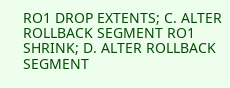RO1 DROP EXTENTS; C. ALTER ROLLBACK SEGMENT RO1 SHRINK; D. ALTER ROLLBACK SEGMENT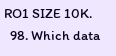RO1 SIZE 10K.
  98. Which data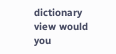dictionary view would you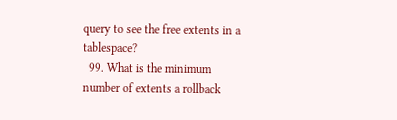query to see the free extents in a tablespace?
  99. What is the minimum number of extents a rollback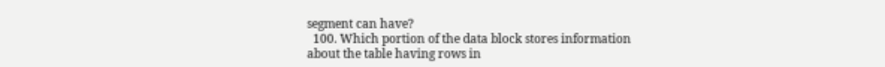segment can have?
  100. Which portion of the data block stores information about the table having rows in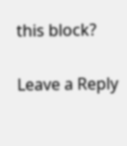this block?


Leave a Reply